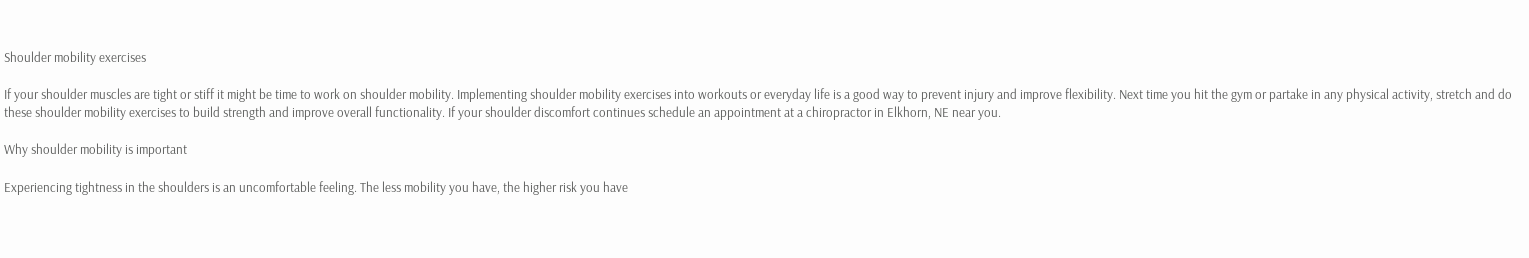Shoulder mobility exercises

If your shoulder muscles are tight or stiff it might be time to work on shoulder mobility. Implementing shoulder mobility exercises into workouts or everyday life is a good way to prevent injury and improve flexibility. Next time you hit the gym or partake in any physical activity, stretch and do these shoulder mobility exercises to build strength and improve overall functionality. If your shoulder discomfort continues schedule an appointment at a chiropractor in Elkhorn, NE near you.

Why shoulder mobility is important

Experiencing tightness in the shoulders is an uncomfortable feeling. The less mobility you have, the higher risk you have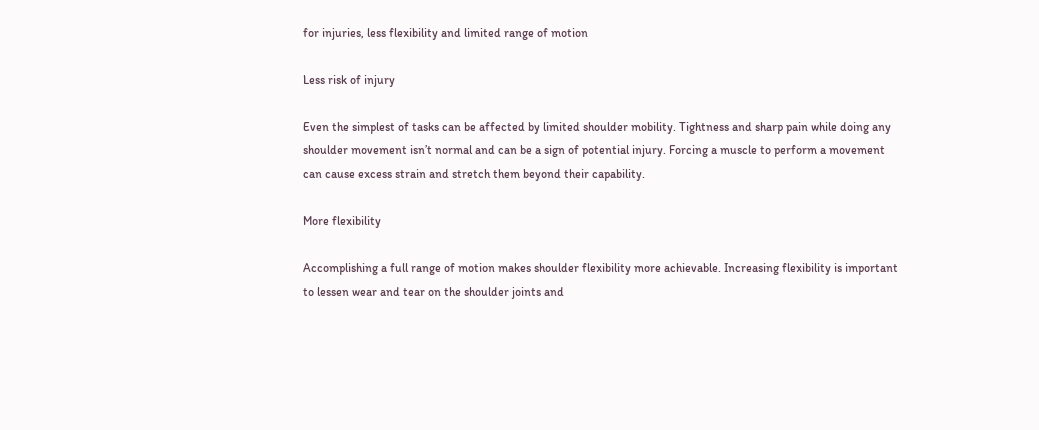for injuries, less flexibility and limited range of motion

Less risk of injury

Even the simplest of tasks can be affected by limited shoulder mobility. Tightness and sharp pain while doing any shoulder movement isn’t normal and can be a sign of potential injury. Forcing a muscle to perform a movement can cause excess strain and stretch them beyond their capability.

More flexibility

Accomplishing a full range of motion makes shoulder flexibility more achievable. Increasing flexibility is important to lessen wear and tear on the shoulder joints and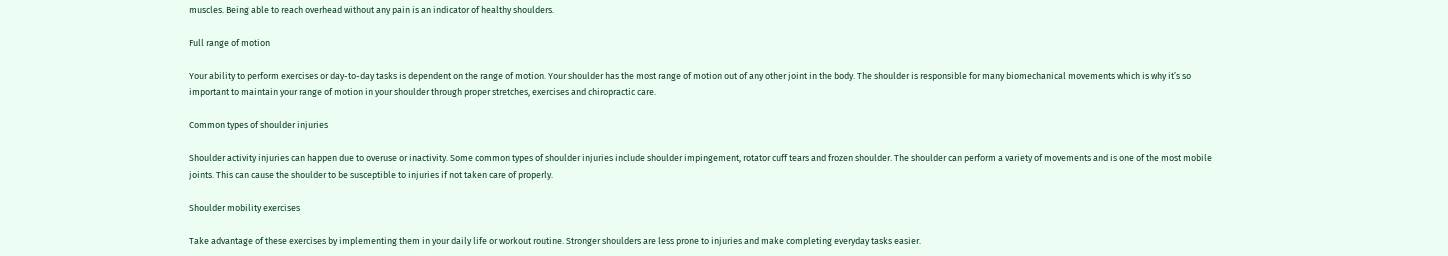muscles. Being able to reach overhead without any pain is an indicator of healthy shoulders.

Full range of motion

Your ability to perform exercises or day-to-day tasks is dependent on the range of motion. Your shoulder has the most range of motion out of any other joint in the body. The shoulder is responsible for many biomechanical movements which is why it’s so important to maintain your range of motion in your shoulder through proper stretches, exercises and chiropractic care.

Common types of shoulder injuries

Shoulder activity injuries can happen due to overuse or inactivity. Some common types of shoulder injuries include shoulder impingement, rotator cuff tears and frozen shoulder. The shoulder can perform a variety of movements and is one of the most mobile joints. This can cause the shoulder to be susceptible to injuries if not taken care of properly.

Shoulder mobility exercises

Take advantage of these exercises by implementing them in your daily life or workout routine. Stronger shoulders are less prone to injuries and make completing everyday tasks easier.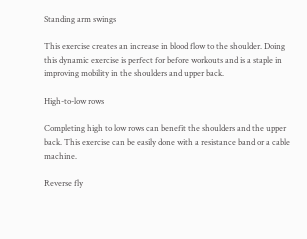Standing arm swings

This exercise creates an increase in blood flow to the shoulder. Doing this dynamic exercise is perfect for before workouts and is a staple in improving mobility in the shoulders and upper back.

High-to-low rows

Completing high to low rows can benefit the shoulders and the upper back. This exercise can be easily done with a resistance band or a cable machine.

Reverse fly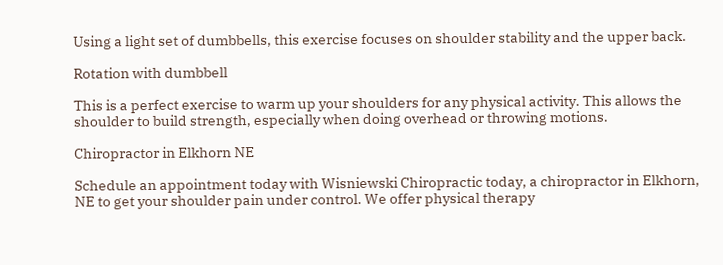Using a light set of dumbbells, this exercise focuses on shoulder stability and the upper back.

Rotation with dumbbell

This is a perfect exercise to warm up your shoulders for any physical activity. This allows the shoulder to build strength, especially when doing overhead or throwing motions.

Chiropractor in Elkhorn NE

Schedule an appointment today with Wisniewski Chiropractic today, a chiropractor in Elkhorn, NE to get your shoulder pain under control. We offer physical therapy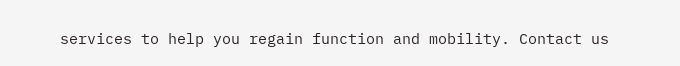services to help you regain function and mobility. Contact us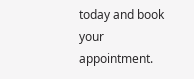today and book your appointment.